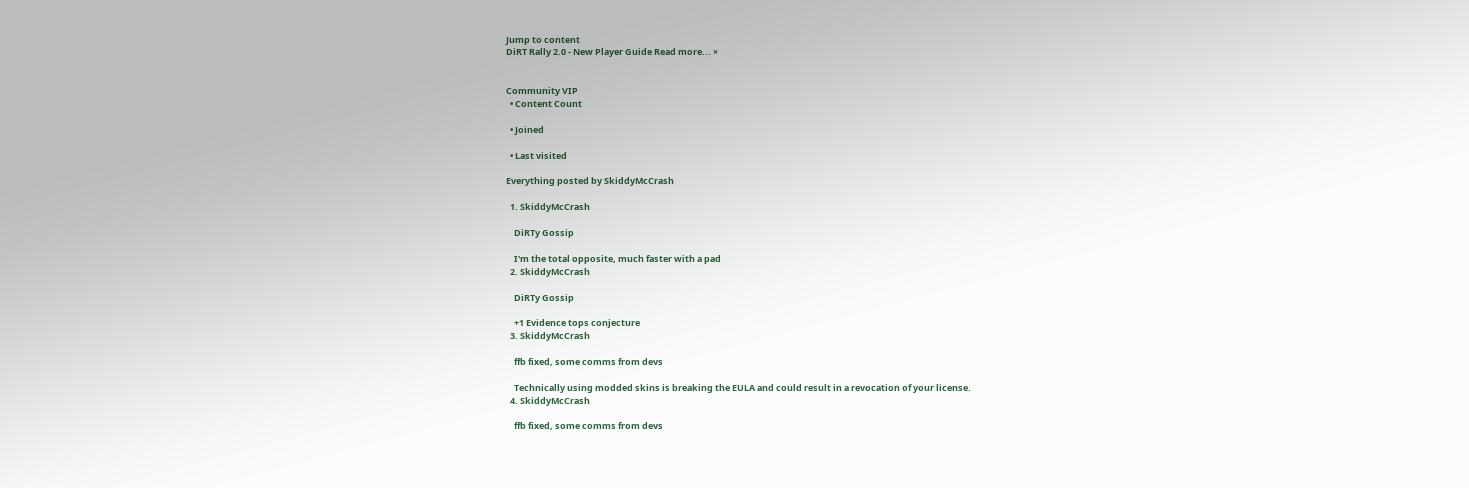Jump to content
DiRT Rally 2.0 - New Player Guide Read more... ×


Community VIP
  • Content Count

  • Joined

  • Last visited

Everything posted by SkiddyMcCrash

  1. SkiddyMcCrash

    DiRTy Gossip

    I'm the total opposite, much faster with a pad
  2. SkiddyMcCrash

    DiRTy Gossip

    +1 Evidence tops conjecture
  3. SkiddyMcCrash

    ffb fixed, some comms from devs

    Technically using modded skins is breaking the EULA and could result in a revocation of your license.
  4. SkiddyMcCrash

    ffb fixed, some comms from devs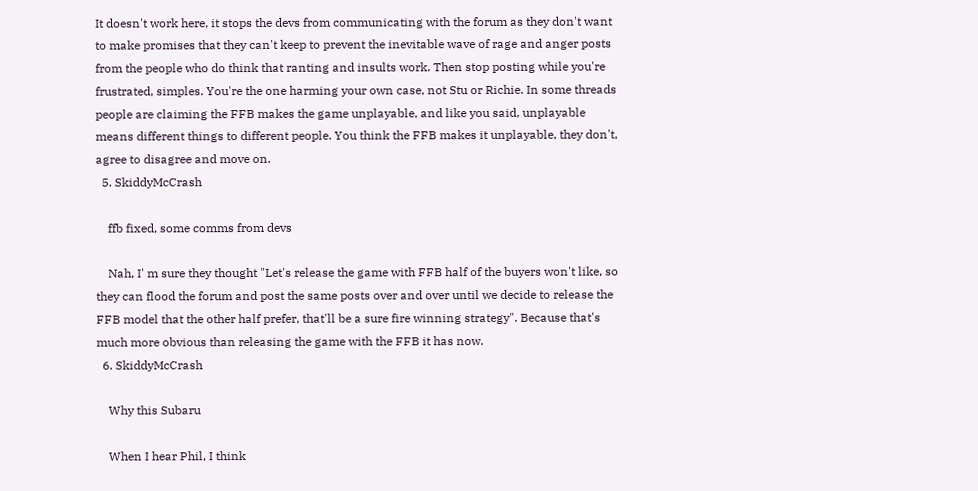It doesn't work here, it stops the devs from communicating with the forum as they don't want to make promises that they can't keep to prevent the inevitable wave of rage and anger posts from the people who do think that ranting and insults work. Then stop posting while you're frustrated, simples. You're the one harming your own case, not Stu or Richie. In some threads people are claiming the FFB makes the game unplayable, and like you said, unplayable means different things to different people. You think the FFB makes it unplayable, they don't, agree to disagree and move on.
  5. SkiddyMcCrash

    ffb fixed, some comms from devs

    Nah, I' m sure they thought "Let's release the game with FFB half of the buyers won't like, so they can flood the forum and post the same posts over and over until we decide to release the FFB model that the other half prefer, that'll be a sure fire winning strategy". Because that's much more obvious than releasing the game with the FFB it has now.
  6. SkiddyMcCrash

    Why this Subaru

    When I hear Phil, I think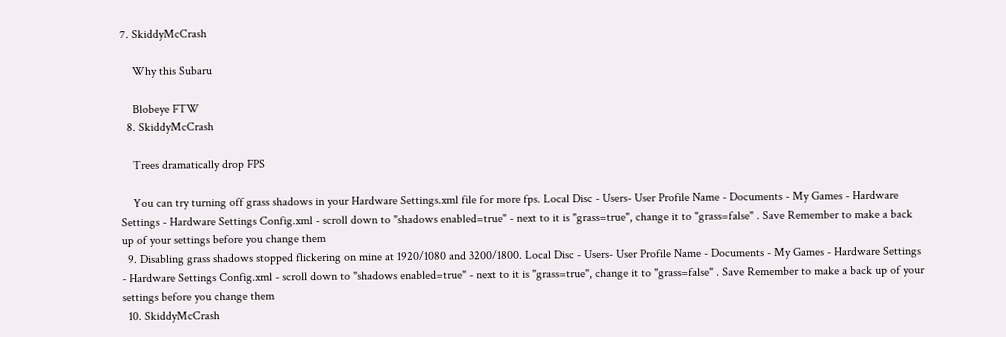7. SkiddyMcCrash

    Why this Subaru

    Blobeye FTW
  8. SkiddyMcCrash

    Trees dramatically drop FPS

    You can try turning off grass shadows in your Hardware Settings.xml file for more fps. Local Disc - Users- User Profile Name - Documents - My Games - Hardware Settings - Hardware Settings Config.xml - scroll down to "shadows enabled=true" - next to it is "grass=true", change it to "grass=false" . Save Remember to make a back up of your settings before you change them
  9. Disabling grass shadows stopped flickering on mine at 1920/1080 and 3200/1800. Local Disc - Users- User Profile Name - Documents - My Games - Hardware Settings - Hardware Settings Config.xml - scroll down to "shadows enabled=true" - next to it is "grass=true", change it to "grass=false" . Save Remember to make a back up of your settings before you change them
  10. SkiddyMcCrash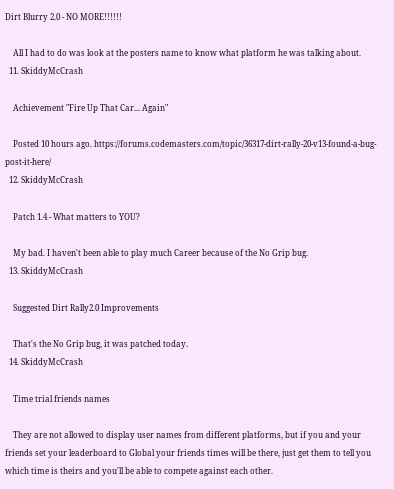Dirt Blurry 2.0 - NO MORE!!!!!!

    All I had to do was look at the posters name to know what platform he was talking about.
  11. SkiddyMcCrash

    Achievement "Fire Up That Car... Again"

    Posted 10 hours ago. https://forums.codemasters.com/topic/36317-dirt-rally-20-v13-found-a-bug-post-it-here/
  12. SkiddyMcCrash

    Patch 1.4 - What matters to YOU?

    My bad. I haven't been able to play much Career because of the No Grip bug.
  13. SkiddyMcCrash

    Suggested Dirt Rally2.0 Improvements

    That's the No Grip bug, it was patched today.
  14. SkiddyMcCrash

    Time trial friends names

    They are not allowed to display user names from different platforms, but if you and your friends set your leaderboard to Global your friends times will be there, just get them to tell you which time is theirs and you'll be able to compete against each other.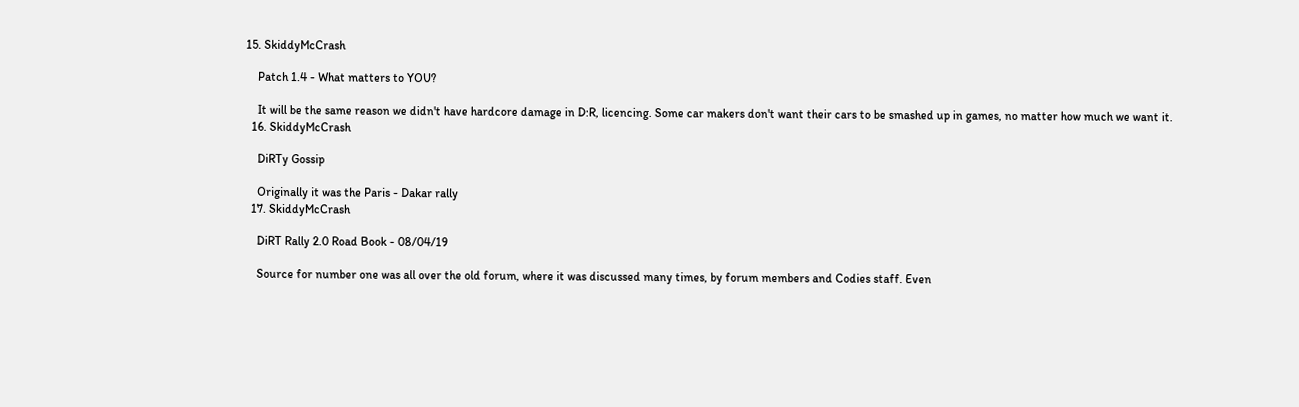15. SkiddyMcCrash

    Patch 1.4 - What matters to YOU?

    It will be the same reason we didn't have hardcore damage in D:R, licencing. Some car makers don't want their cars to be smashed up in games, no matter how much we want it.
  16. SkiddyMcCrash

    DiRTy Gossip

    Originally it was the Paris - Dakar rally
  17. SkiddyMcCrash

    DiRT Rally 2.0 Road Book - 08/04/19

    Source for number one was all over the old forum, where it was discussed many times, by forum members and Codies staff. Even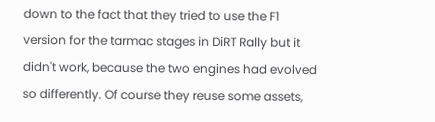down to the fact that they tried to use the F1 version for the tarmac stages in DiRT Rally but it didn't work, because the two engines had evolved so differently. Of course they reuse some assets,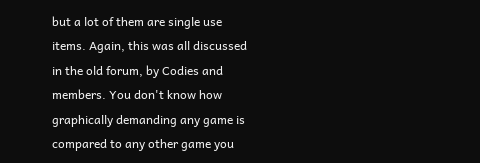but a lot of them are single use items. Again, this was all discussed in the old forum, by Codies and members. You don't know how graphically demanding any game is compared to any other game you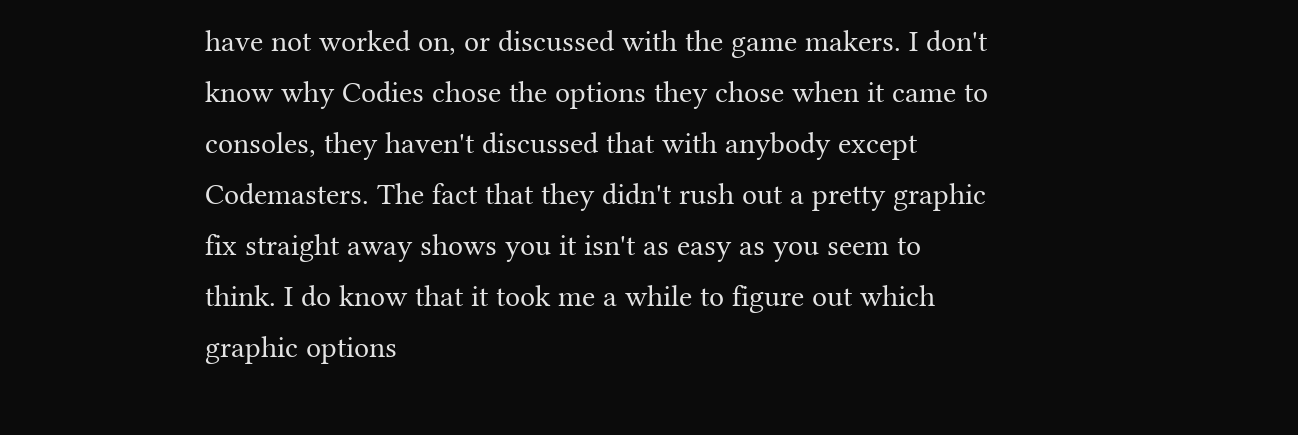have not worked on, or discussed with the game makers. I don't know why Codies chose the options they chose when it came to consoles, they haven't discussed that with anybody except Codemasters. The fact that they didn't rush out a pretty graphic fix straight away shows you it isn't as easy as you seem to think. I do know that it took me a while to figure out which graphic options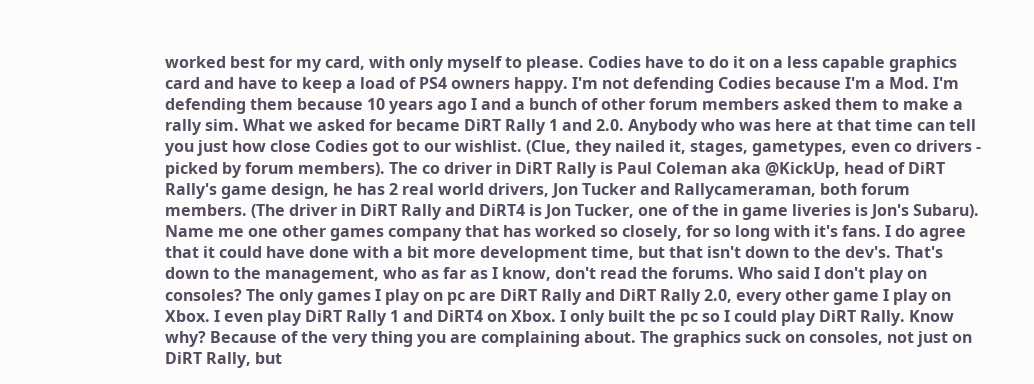worked best for my card, with only myself to please. Codies have to do it on a less capable graphics card and have to keep a load of PS4 owners happy. I'm not defending Codies because I'm a Mod. I'm defending them because 10 years ago I and a bunch of other forum members asked them to make a rally sim. What we asked for became DiRT Rally 1 and 2.0. Anybody who was here at that time can tell you just how close Codies got to our wishlist. (Clue, they nailed it, stages, gametypes, even co drivers - picked by forum members). The co driver in DiRT Rally is Paul Coleman aka @KickUp, head of DiRT Rally's game design, he has 2 real world drivers, Jon Tucker and Rallycameraman, both forum members. (The driver in DiRT Rally and DiRT4 is Jon Tucker, one of the in game liveries is Jon's Subaru). Name me one other games company that has worked so closely, for so long with it's fans. I do agree that it could have done with a bit more development time, but that isn't down to the dev's. That's down to the management, who as far as I know, don't read the forums. Who said I don't play on consoles? The only games I play on pc are DiRT Rally and DiRT Rally 2.0, every other game I play on Xbox. I even play DiRT Rally 1 and DiRT4 on Xbox. I only built the pc so I could play DiRT Rally. Know why? Because of the very thing you are complaining about. The graphics suck on consoles, not just on DiRT Rally, but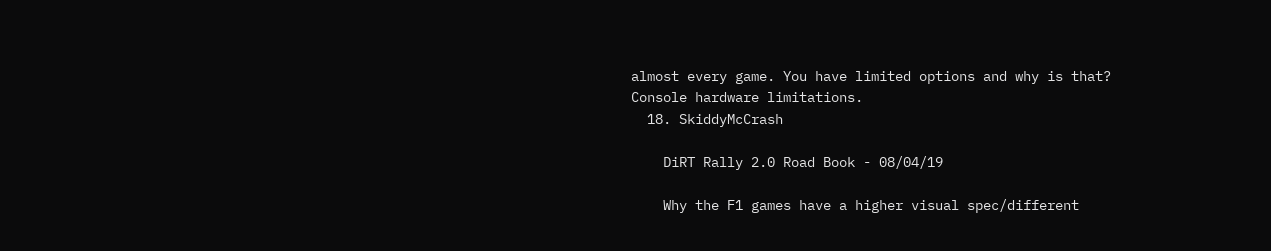almost every game. You have limited options and why is that? Console hardware limitations.
  18. SkiddyMcCrash

    DiRT Rally 2.0 Road Book - 08/04/19

    Why the F1 games have a higher visual spec/different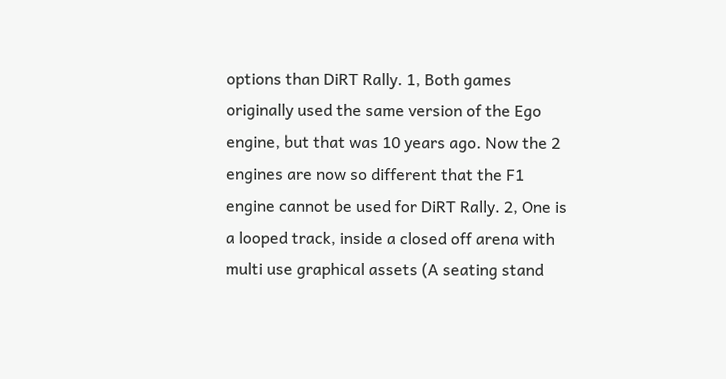options than DiRT Rally. 1, Both games originally used the same version of the Ego engine, but that was 10 years ago. Now the 2 engines are now so different that the F1 engine cannot be used for DiRT Rally. 2, One is a looped track, inside a closed off arena with multi use graphical assets (A seating stand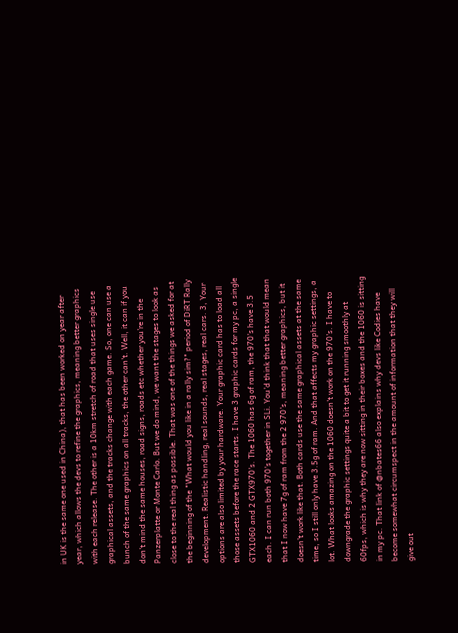in UK is the same one used in China), that has been worked on year after year, which allows the devs to refine the graphics, meaning better graphics with each release. The other is a 10km stretch of road that uses single use graphical assets, and the tracks change with each game. So, one can use a bunch of the same graphics on all tracks, the other can't. Well, it can if you don't mind the same houses, road signs, roads etc whether you're in the Panzerplatte or Monte Carlo. But we do mind, we want the stages to look as close to the real thing as possible. That was one of the things we asked for at the beginning of the "What would you like in a rally sim?" period of DiRT Rally development. Realistic handling, real sounds, real stages, real cars. 3, Your options are also limited by your hardware. Your graphic card has to load all those assets before the race starts. I have 3 graphic cards for my pc, a single GTX1060 and 2 GTX970's. The 1060 has 6g of ram, the 970's have 3.5 each. I can run both 970's together in SLi. You'd think that that would mean that I now have 7g of ram from the 2 970's, meaning better graphics, but it doesn't work like that. Both cards use the same graphical assets at the same time, so I still only have 3.5g of ram. And that affects my graphic settings, a lot. What looks amazing on the 1060 doesn't work on the 970's. I have to downgrade the graphic settings quite a bit to get it running smoothly at 60fps, which is why they are now sitting in their boxes and the 1060 is sitting in my pc. That link of @nbates66 also explains why devs like Codies have become somewhat circumspect in the amount of information that they will give out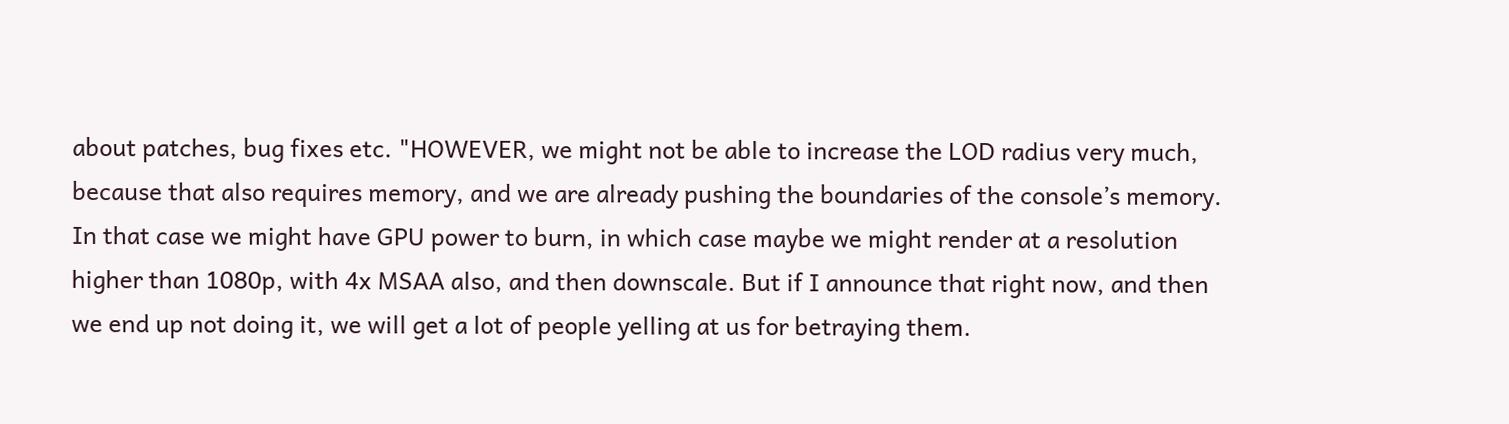about patches, bug fixes etc. "HOWEVER, we might not be able to increase the LOD radius very much, because that also requires memory, and we are already pushing the boundaries of the console’s memory. In that case we might have GPU power to burn, in which case maybe we might render at a resolution higher than 1080p, with 4x MSAA also, and then downscale. But if I announce that right now, and then we end up not doing it, we will get a lot of people yelling at us for betraying them.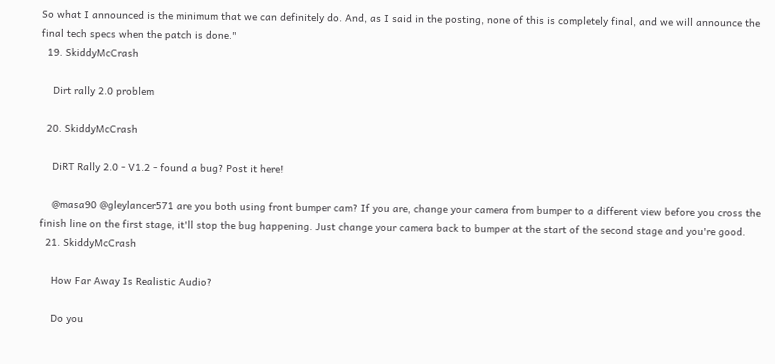So what I announced is the minimum that we can definitely do. And, as I said in the posting, none of this is completely final, and we will announce the final tech specs when the patch is done."
  19. SkiddyMcCrash

    Dirt rally 2.0 problem

  20. SkiddyMcCrash

    DiRT Rally 2.0 - V1.2 - found a bug? Post it here!

    @masa90 @gleylancer571 are you both using front bumper cam? If you are, change your camera from bumper to a different view before you cross the finish line on the first stage, it'll stop the bug happening. Just change your camera back to bumper at the start of the second stage and you're good.
  21. SkiddyMcCrash

    How Far Away Is Realistic Audio?

    Do you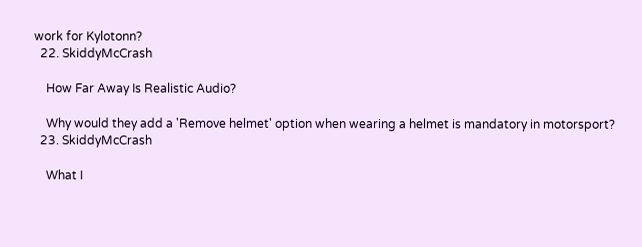work for Kylotonn?
  22. SkiddyMcCrash

    How Far Away Is Realistic Audio?

    Why would they add a 'Remove helmet' option when wearing a helmet is mandatory in motorsport?
  23. SkiddyMcCrash

    What I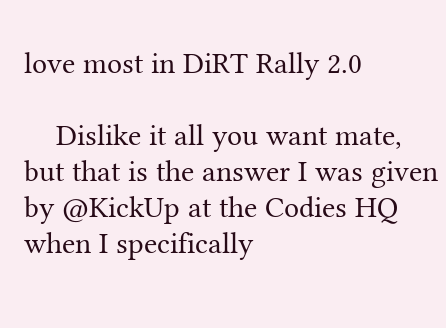love most in DiRT Rally 2.0

    Dislike it all you want mate, but that is the answer I was given by @KickUp at the Codies HQ when I specifically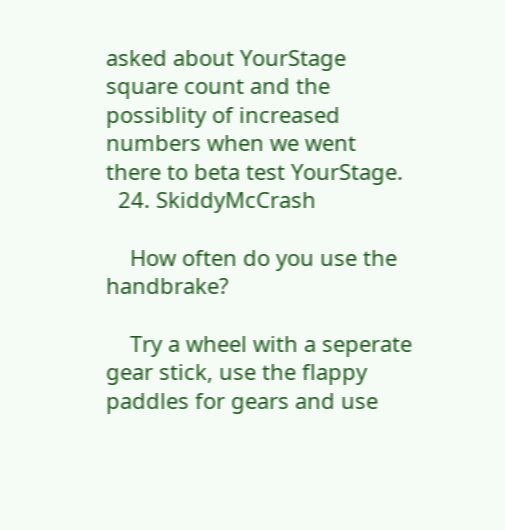asked about YourStage square count and the possiblity of increased numbers when we went there to beta test YourStage.
  24. SkiddyMcCrash

    How often do you use the handbrake?

    Try a wheel with a seperate gear stick, use the flappy paddles for gears and use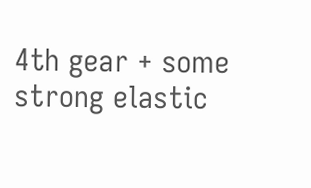4th gear + some strong elastic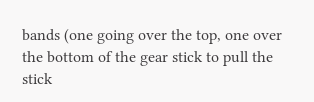bands (one going over the top, one over the bottom of the gear stick to pull the stick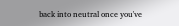back into neutral once you've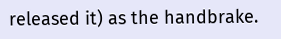released it) as the handbrake.